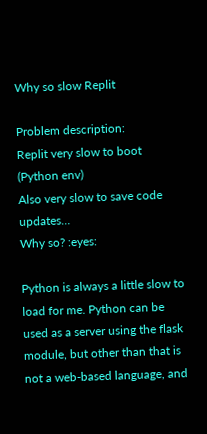Why so slow Replit

Problem description:
Replit very slow to boot (Python env)
Also very slow to save code updates…
Why so? :eyes:

Python is always a little slow to load for me. Python can be used as a server using the flask module, but other than that is not a web-based language, and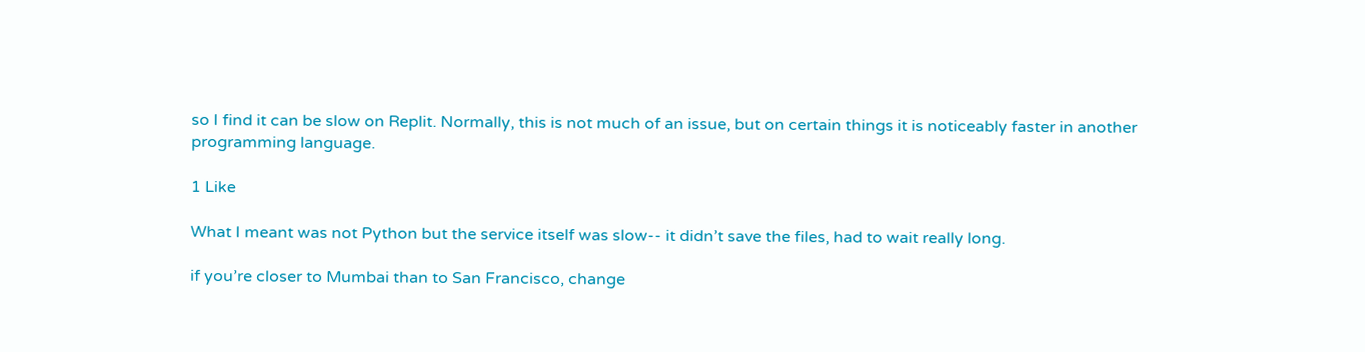so I find it can be slow on Replit. Normally, this is not much of an issue, but on certain things it is noticeably faster in another programming language.

1 Like

What I meant was not Python but the service itself was slow-- it didn’t save the files, had to wait really long.

if you’re closer to Mumbai than to San Francisco, change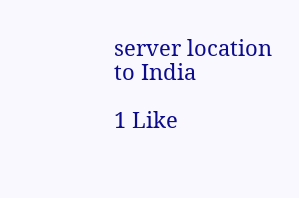server location to India

1 Like